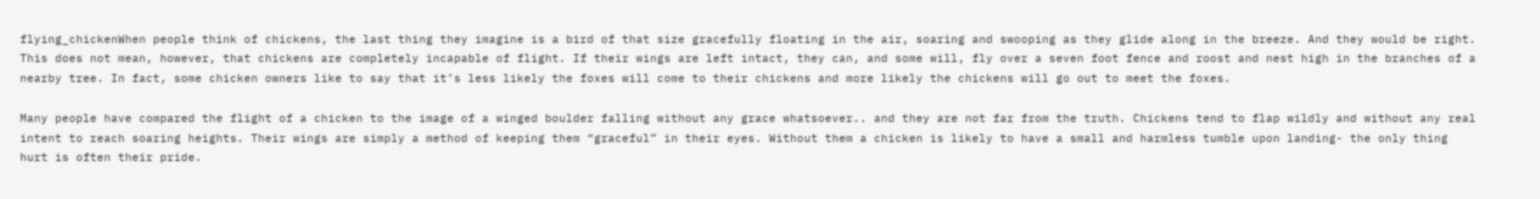flying_chickenWhen people think of chickens, the last thing they imagine is a bird of that size gracefully floating in the air, soaring and swooping as they glide along in the breeze. And they would be right. This does not mean, however, that chickens are completely incapable of flight. If their wings are left intact, they can, and some will, fly over a seven foot fence and roost and nest high in the branches of a nearby tree. In fact, some chicken owners like to say that it’s less likely the foxes will come to their chickens and more likely the chickens will go out to meet the foxes.

Many people have compared the flight of a chicken to the image of a winged boulder falling without any grace whatsoever.. and they are not far from the truth. Chickens tend to flap wildly and without any real intent to reach soaring heights. Their wings are simply a method of keeping them “graceful” in their eyes. Without them a chicken is likely to have a small and harmless tumble upon landing- the only thing hurt is often their pride.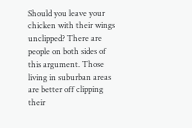Should you leave your chicken with their wings unclipped? There are people on both sides of this argument. Those living in suburban areas are better off clipping their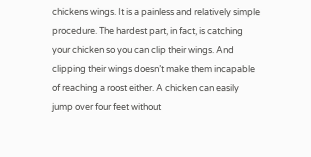chickens wings. It is a painless and relatively simple procedure. The hardest part, in fact, is catching your chicken so you can clip their wings. And clipping their wings doesn’t make them incapable of reaching a roost either. A chicken can easily jump over four feet without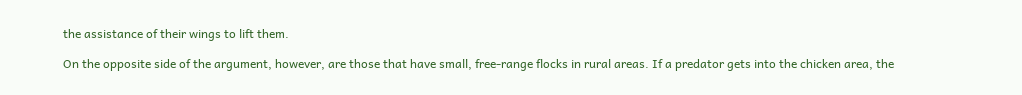the assistance of their wings to lift them.

On the opposite side of the argument, however, are those that have small, free-range flocks in rural areas. If a predator gets into the chicken area, the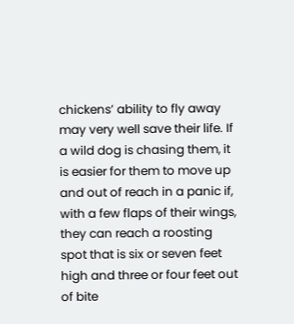chickens’ ability to fly away may very well save their life. If a wild dog is chasing them, it is easier for them to move up and out of reach in a panic if, with a few flaps of their wings, they can reach a roosting spot that is six or seven feet high and three or four feet out of bite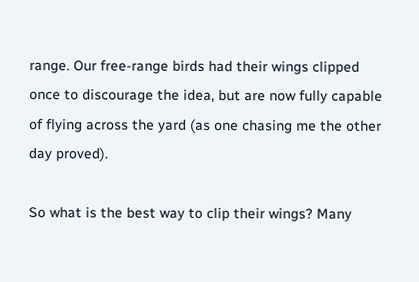range. Our free-range birds had their wings clipped once to discourage the idea, but are now fully capable of flying across the yard (as one chasing me the other day proved).

So what is the best way to clip their wings? Many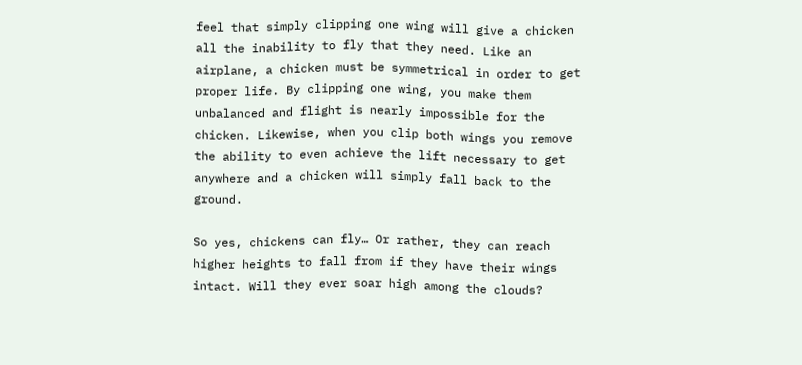feel that simply clipping one wing will give a chicken all the inability to fly that they need. Like an airplane, a chicken must be symmetrical in order to get proper life. By clipping one wing, you make them unbalanced and flight is nearly impossible for the chicken. Likewise, when you clip both wings you remove the ability to even achieve the lift necessary to get anywhere and a chicken will simply fall back to the ground.

So yes, chickens can fly… Or rather, they can reach higher heights to fall from if they have their wings intact. Will they ever soar high among the clouds?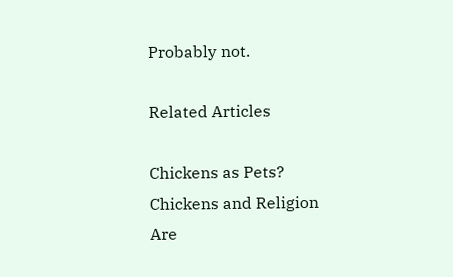Probably not.

Related Articles

Chickens as Pets?
Chickens and Religion
Are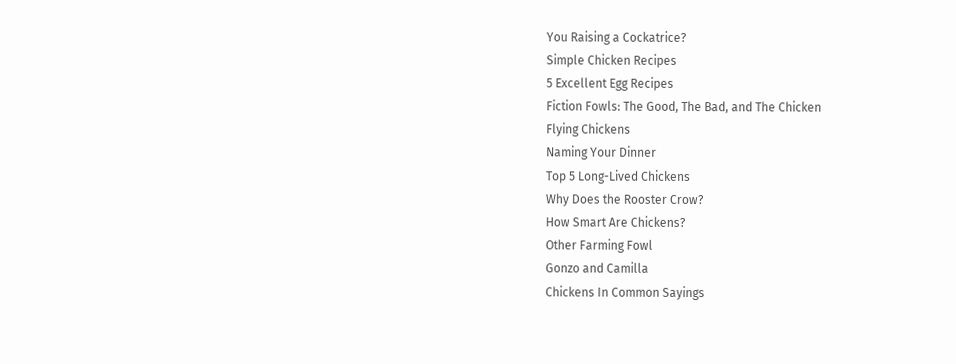You Raising a Cockatrice?
Simple Chicken Recipes
5 Excellent Egg Recipes
Fiction Fowls: The Good, The Bad, and The Chicken
Flying Chickens
Naming Your Dinner
Top 5 Long-Lived Chickens
Why Does the Rooster Crow?
How Smart Are Chickens?
Other Farming Fowl
Gonzo and Camilla
Chickens In Common Sayings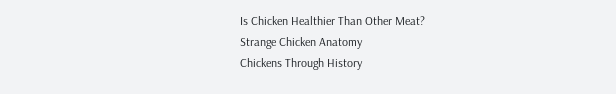Is Chicken Healthier Than Other Meat?
Strange Chicken Anatomy
Chickens Through History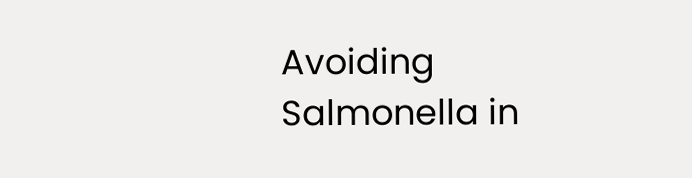Avoiding Salmonella in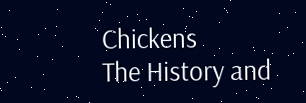Chickens
The History and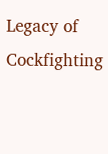Legacy of Cockfighting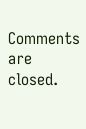Comments are closed.